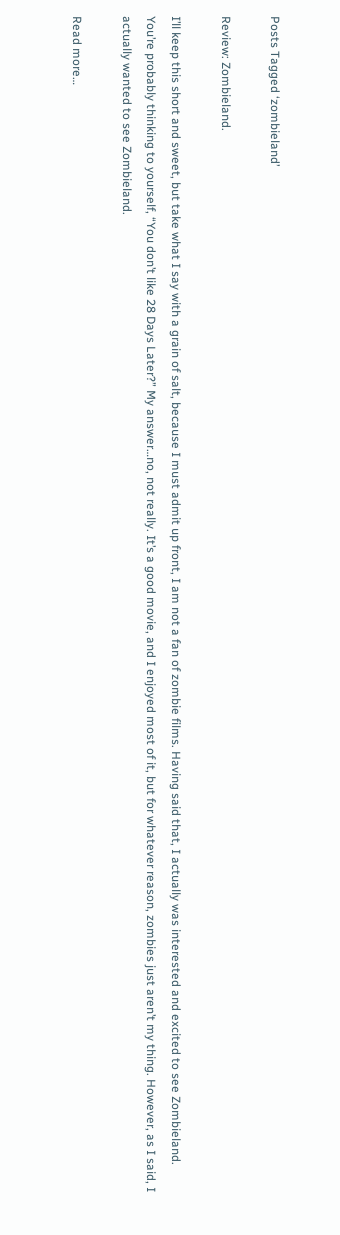Posts Tagged ‘zombieland’

Review: Zombieland.

I’ll keep this short and sweet, but take what I say with a grain of salt, because I must admit up front, I am not a fan of zombie films. Having said that, I actually was interested and excited to see Zombieland. You’re probably thinking to yourself, “You don’t like 28 Days Later?” My answer…no, not really. It’s a good movie, and I enjoyed most of it, but for whatever reason, zombies just aren’t my thing. However, as I said, I actually wanted to see Zombieland.

Read more…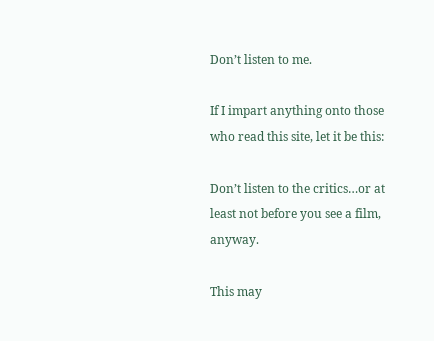Don’t listen to me.

If I impart anything onto those who read this site, let it be this:

Don’t listen to the critics…or at least not before you see a film, anyway.

This may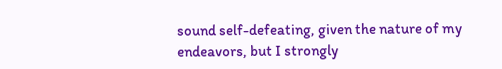sound self-defeating, given the nature of my endeavors, but I strongly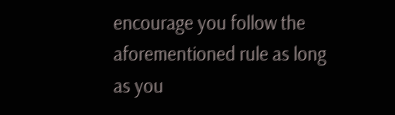encourage you follow the aforementioned rule as long as you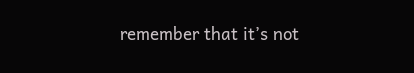remember that it’s not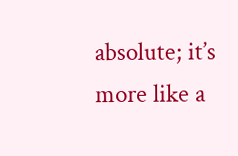absolute; it’s more like a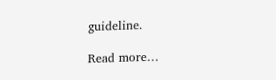guideline.

Read more…